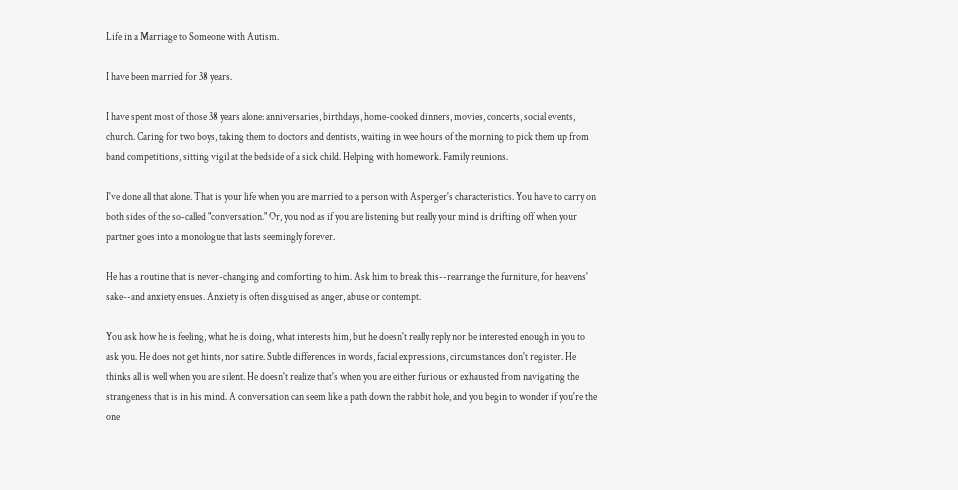Life in a Marriage to Someone with Autism.

I have been married for 38 years.

I have spent most of those 38 years alone: anniversaries, birthdays, home-cooked dinners, movies, concerts, social events, church. Caring for two boys, taking them to doctors and dentists, waiting in wee hours of the morning to pick them up from band competitions, sitting vigil at the bedside of a sick child. Helping with homework. Family reunions.

I've done all that alone. That is your life when you are married to a person with Asperger's characteristics. You have to carry on both sides of the so-called "conversation." Or, you nod as if you are listening but really your mind is drifting off when your partner goes into a monologue that lasts seemingly forever.

He has a routine that is never-changing and comforting to him. Ask him to break this--rearrange the furniture, for heavens' sake--and anxiety ensues. Anxiety is often disguised as anger, abuse or contempt.

You ask how he is feeling, what he is doing, what interests him, but he doesn't really reply nor be interested enough in you to ask you. He does not get hints, nor satire. Subtle differences in words, facial expressions, circumstances don't register. He thinks all is well when you are silent. He doesn't realize that's when you are either furious or exhausted from navigating the strangeness that is in his mind. A conversation can seem like a path down the rabbit hole, and you begin to wonder if you're the one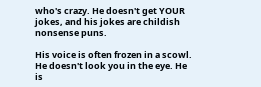who's crazy. He doesn't get YOUR jokes, and his jokes are childish nonsense puns.

His voice is often frozen in a scowl. He doesn't look you in the eye. He is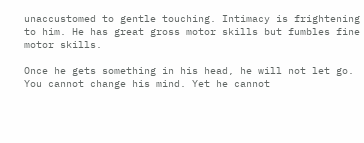unaccustomed to gentle touching. Intimacy is frightening to him. He has great gross motor skills but fumbles fine motor skills.

Once he gets something in his head, he will not let go. You cannot change his mind. Yet he cannot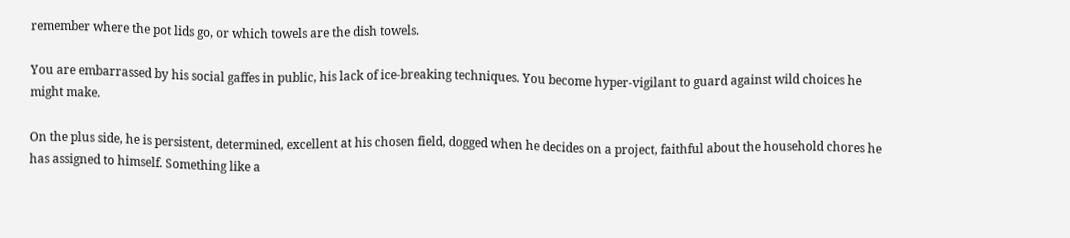remember where the pot lids go, or which towels are the dish towels.

You are embarrassed by his social gaffes in public, his lack of ice-breaking techniques. You become hyper-vigilant to guard against wild choices he might make.

On the plus side, he is persistent, determined, excellent at his chosen field, dogged when he decides on a project, faithful about the household chores he has assigned to himself. Something like a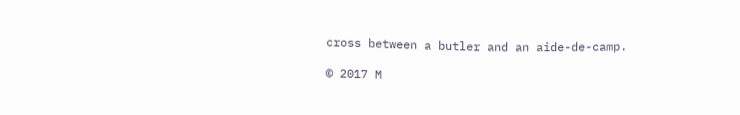cross between a butler and an aide-de-camp.

© 2017 M